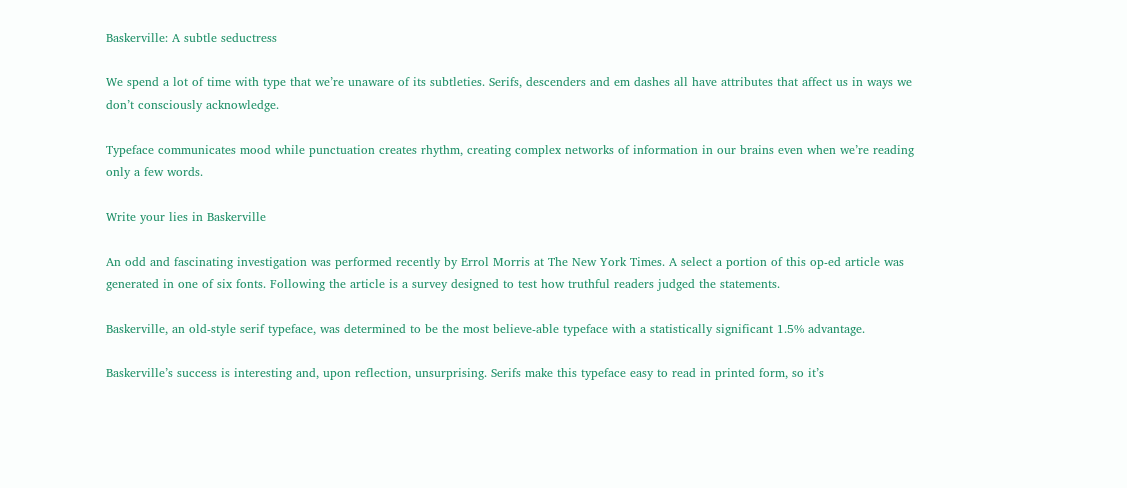Baskerville: A subtle seductress

We spend a lot of time with type that we’re unaware of its subtleties. Serifs, descenders and em dashes all have attributes that affect us in ways we don’t consciously acknowledge.

Typeface communicates mood while punctuation creates rhythm, creating complex networks of information in our brains even when we’re reading only a few words.

Write your lies in Baskerville

An odd and fascinating investigation was performed recently by Errol Morris at The New York Times. A select a portion of this op-ed article was generated in one of six fonts. Following the article is a survey designed to test how truthful readers judged the statements.

Baskerville, an old-style serif typeface, was determined to be the most believe-able typeface with a statistically significant 1.5% advantage.

Baskerville’s success is interesting and, upon reflection, unsurprising. Serifs make this typeface easy to read in printed form, so it’s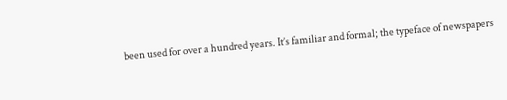been used for over a hundred years. It’s familiar and formal; the typeface of newspapers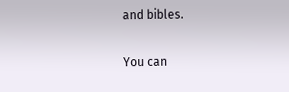and bibles.

You can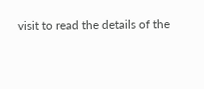visit to read the details of the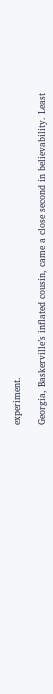experiment.

Georgia, Baskerville’s inflated cousin, came a close second in believability. Least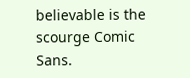believable is the scourge Comic Sans.